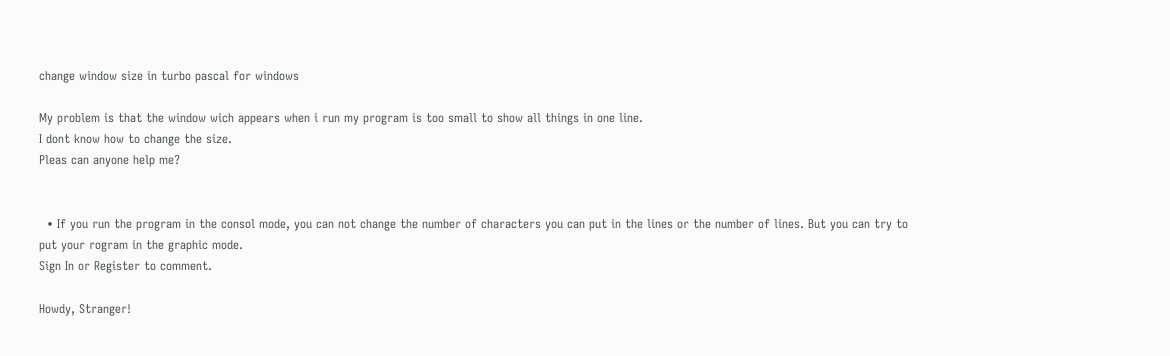change window size in turbo pascal for windows

My problem is that the window wich appears when i run my program is too small to show all things in one line.
I dont know how to change the size.
Pleas can anyone help me?


  • If you run the program in the consol mode, you can not change the number of characters you can put in the lines or the number of lines. But you can try to put your rogram in the graphic mode.
Sign In or Register to comment.

Howdy, Stranger!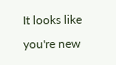It looks like you're new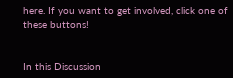here. If you want to get involved, click one of these buttons!


In this Discussion